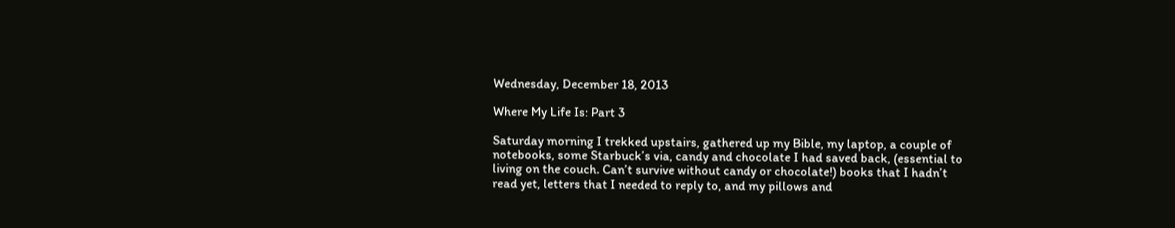Wednesday, December 18, 2013

Where My Life Is: Part 3

Saturday morning I trekked upstairs, gathered up my Bible, my laptop, a couple of notebooks, some Starbuck’s via, candy and chocolate I had saved back, (essential to living on the couch. Can’t survive without candy or chocolate!) books that I hadn’t read yet, letters that I needed to reply to, and my pillows and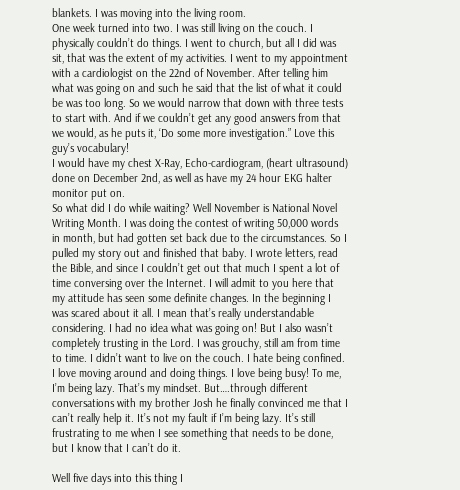blankets. I was moving into the living room.
One week turned into two. I was still living on the couch. I physically couldn’t do things. I went to church, but all I did was sit, that was the extent of my activities. I went to my appointment with a cardiologist on the 22nd of November. After telling him what was going on and such he said that the list of what it could be was too long. So we would narrow that down with three tests to start with. And if we couldn’t get any good answers from that we would, as he puts it, ‘Do some more investigation.” Love this guy’s vocabulary!
I would have my chest X-Ray, Echo-cardiogram, (heart ultrasound) done on December 2nd, as well as have my 24 hour EKG halter monitor put on.
So what did I do while waiting? Well November is National Novel Writing Month. I was doing the contest of writing 50,000 words in month, but had gotten set back due to the circumstances. So I pulled my story out and finished that baby. I wrote letters, read the Bible, and since I couldn’t get out that much I spent a lot of time conversing over the Internet. I will admit to you here that my attitude has seen some definite changes. In the beginning I was scared about it all. I mean that’s really understandable considering. I had no idea what was going on! But I also wasn’t completely trusting in the Lord. I was grouchy, still am from time to time. I didn’t want to live on the couch. I hate being confined. I love moving around and doing things. I love being busy! To me, I’m being lazy. That’s my mindset. But….through different conversations with my brother Josh he finally convinced me that I can’t really help it. It’s not my fault if I’m being lazy. It’s still frustrating to me when I see something that needs to be done, but I know that I can’t do it.

Well five days into this thing I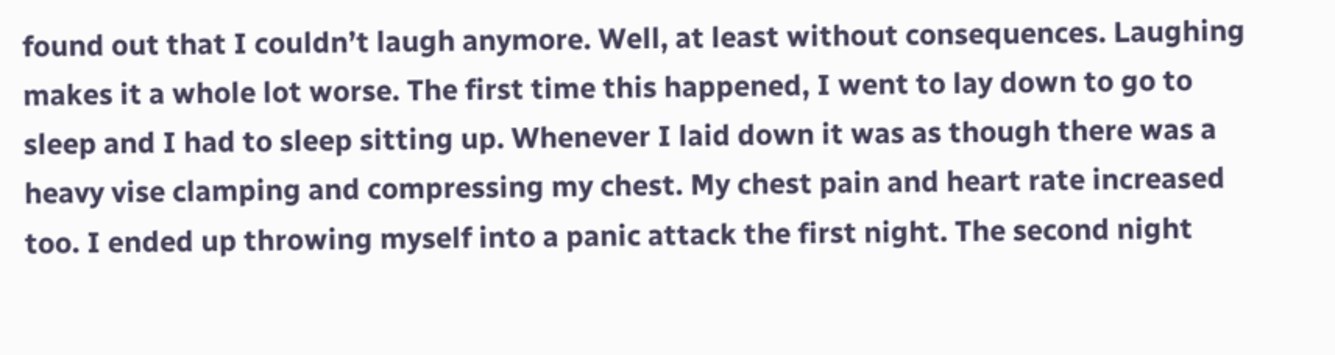found out that I couldn’t laugh anymore. Well, at least without consequences. Laughing makes it a whole lot worse. The first time this happened, I went to lay down to go to sleep and I had to sleep sitting up. Whenever I laid down it was as though there was a heavy vise clamping and compressing my chest. My chest pain and heart rate increased too. I ended up throwing myself into a panic attack the first night. The second night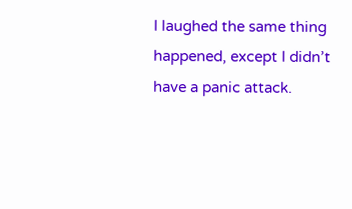I laughed the same thing happened, except I didn’t have a panic attack.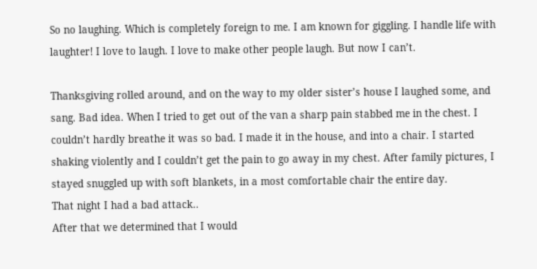So no laughing. Which is completely foreign to me. I am known for giggling. I handle life with laughter! I love to laugh. I love to make other people laugh. But now I can’t.

Thanksgiving rolled around, and on the way to my older sister’s house I laughed some, and sang. Bad idea. When I tried to get out of the van a sharp pain stabbed me in the chest. I couldn’t hardly breathe it was so bad. I made it in the house, and into a chair. I started shaking violently and I couldn’t get the pain to go away in my chest. After family pictures, I stayed snuggled up with soft blankets, in a most comfortable chair the entire day.
That night I had a bad attack..
After that we determined that I would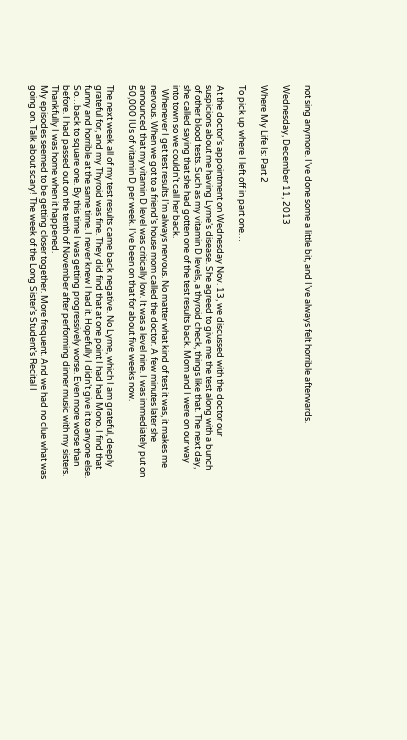not sing anymore. I’ve done some a little bit, and I’ve always felt horrible afterwards.

Wednesday, December 11, 2013

Where My Life Is: Part 2

To pick up where I left off in part one…

At the doctor’s appointment on Wednesday Nov. 13, we discussed with the doctor our suspicions about me having Lyme’s disease. She agreed to give me the test along with a bunch of other blood tests. Such as my vitamin D levels, a thyroid check, things like that. The next day, she called saying that she had gotten one of the test results back. Mom and I were on our way into town so we couldn’t call her back.
  Whenever I get test results I’m always nervous. No matter what kind of test it was, it makes me nervous. When we got to a friend’s house mom called the doctor. A few minutes later she announced that my vitamin D level was critically low. It was a level nine. I was immediately put on 50,000 IUs of vitamin D per week. I’ve been on that for about five weeks now.

The next week all of my test results came back negative. No Lyme, which I am grateful, deeply grateful for, and my Thyroid was fine. They did find that at one point I had had Mono. I find that funny and horrible at the same time. I never knew I had it. Hopefully I didn’t give it to anyone else.
So…back to square one. By this time I was getting progressively worse. Even more worse than before. I had passed out on the tenth of November after performing dinner music with my sisters. Thankfully I was home when it happened.
My episodes seemed to be getting closer together. More frequent. And we had no clue what was going on. Talk about scary! The week of the Long Sister’s Student’s Recital I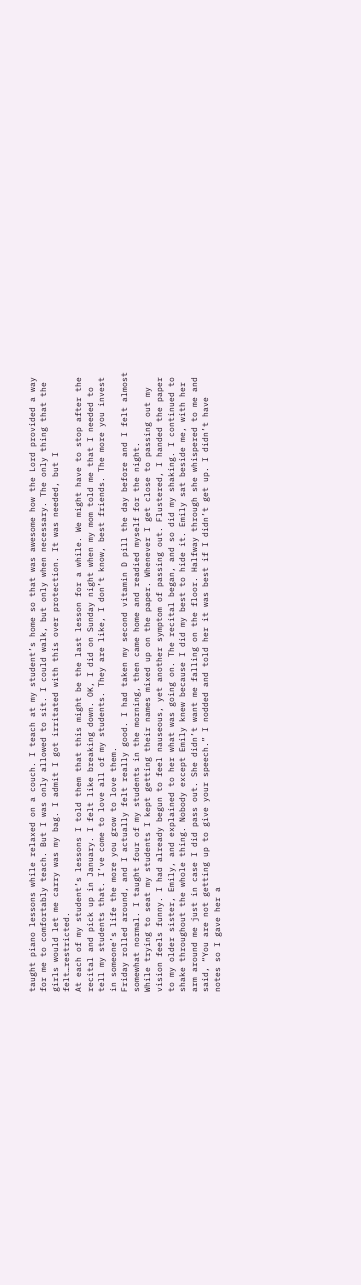taught piano lessons while relaxed on a couch. I teach at my student’s home so that was awesome how the Lord provided a way for me to comfortably teach. But I was only allowed to sit. I could walk, but only when necessary. The only thing that the girls would let me carry was my bag. I admit I got irritated with this over protection. It was needed, but I felt…restricted.
At each of my student’s lessons I told them that this might be the last lesson for a while. We might have to stop after the recital and pick up in January. I felt like breaking down. OK, I did on Sunday night when my mom told me that I needed to tell my students that. I’ve come to love all of my students. They are like, I don’t know, best friends. The more you invest in someone’s life the more you grow to love them.
Friday rolled around, and I actually felt really good. I had taken my second vitamin D pill the day before and I felt almost somewhat normal. I taught four of my students in the morning, then came home and readied myself for the night.
While trying to seat my students I kept getting their names mixed up on the paper. Whenever I get close to passing out my vision feels funny. I had already begun to feel nauseous, yet another symptom of passing out. Flustered, I handed the paper to my older sister, Emily, and explained to her what was going on. The recital began, and so did my shaking. I continued to shake throughout the whole thing. Nobody except Emily knew because I did my best to hide it. Emily sat beside me, with her arm around me just in case I did pass out. She didn’t want me falling on the floor. Halfway through she whispered to me and said, “You are not getting up to give your speech.” I nodded and told her it was best if I didn’t get up. I didn’t have notes so I gave her a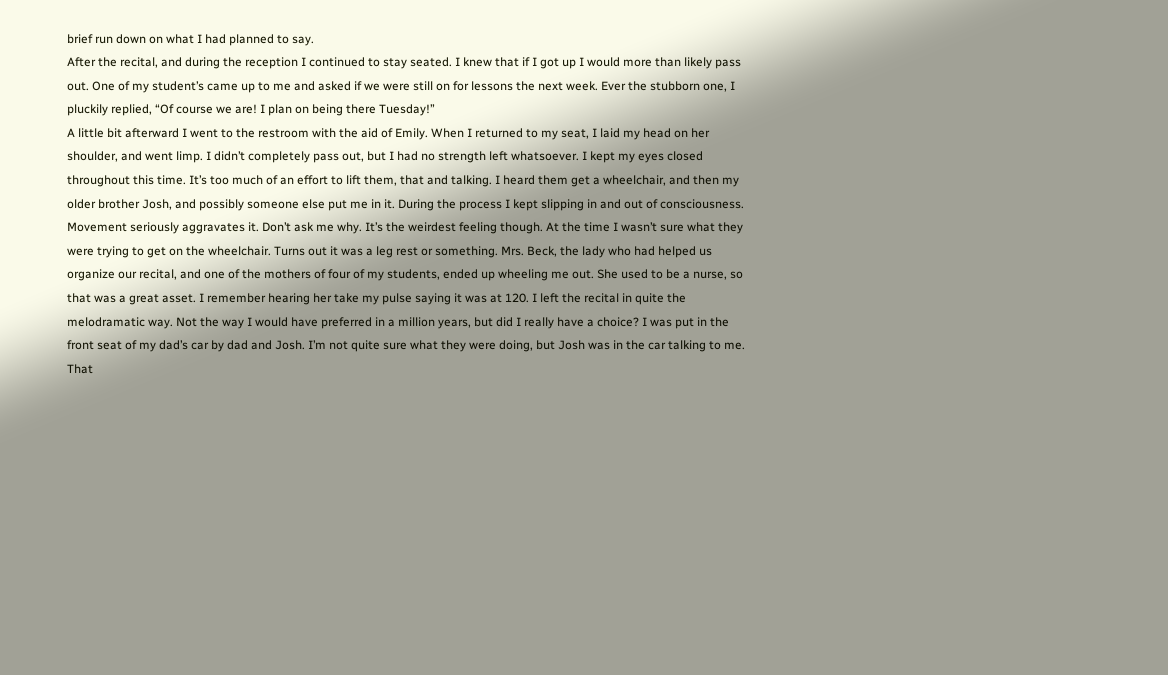brief run down on what I had planned to say.
After the recital, and during the reception I continued to stay seated. I knew that if I got up I would more than likely pass out. One of my student’s came up to me and asked if we were still on for lessons the next week. Ever the stubborn one, I pluckily replied, “Of course we are! I plan on being there Tuesday!”
A little bit afterward I went to the restroom with the aid of Emily. When I returned to my seat, I laid my head on her shoulder, and went limp. I didn’t completely pass out, but I had no strength left whatsoever. I kept my eyes closed throughout this time. It’s too much of an effort to lift them, that and talking. I heard them get a wheelchair, and then my older brother Josh, and possibly someone else put me in it. During the process I kept slipping in and out of consciousness. Movement seriously aggravates it. Don’t ask me why. It’s the weirdest feeling though. At the time I wasn’t sure what they were trying to get on the wheelchair. Turns out it was a leg rest or something. Mrs. Beck, the lady who had helped us organize our recital, and one of the mothers of four of my students, ended up wheeling me out. She used to be a nurse, so that was a great asset. I remember hearing her take my pulse saying it was at 120. I left the recital in quite the melodramatic way. Not the way I would have preferred in a million years, but did I really have a choice? I was put in the front seat of my dad’s car by dad and Josh. I’m not quite sure what they were doing, but Josh was in the car talking to me. That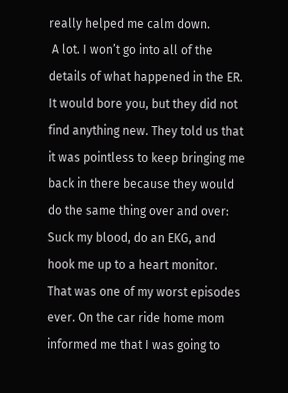really helped me calm down.
 A lot. I won’t go into all of the details of what happened in the ER. It would bore you, but they did not find anything new. They told us that it was pointless to keep bringing me back in there because they would do the same thing over and over: Suck my blood, do an EKG, and hook me up to a heart monitor.
That was one of my worst episodes ever. On the car ride home mom informed me that I was going to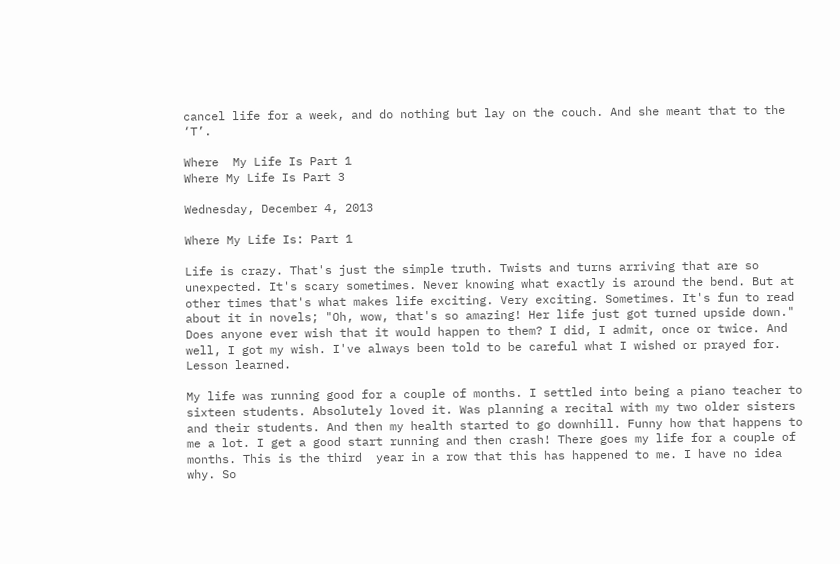cancel life for a week, and do nothing but lay on the couch. And she meant that to the ‘T’.

Where  My Life Is Part 1
Where My Life Is Part 3

Wednesday, December 4, 2013

Where My Life Is: Part 1

Life is crazy. That's just the simple truth. Twists and turns arriving that are so unexpected. It's scary sometimes. Never knowing what exactly is around the bend. But at other times that's what makes life exciting. Very exciting. Sometimes. It's fun to read about it in novels; "Oh, wow, that's so amazing! Her life just got turned upside down." Does anyone ever wish that it would happen to them? I did, I admit, once or twice. And well, I got my wish. I've always been told to be careful what I wished or prayed for. Lesson learned.

My life was running good for a couple of months. I settled into being a piano teacher to sixteen students. Absolutely loved it. Was planning a recital with my two older sisters and their students. And then my health started to go downhill. Funny how that happens to me a lot. I get a good start running and then crash! There goes my life for a couple of months. This is the third  year in a row that this has happened to me. I have no idea why. So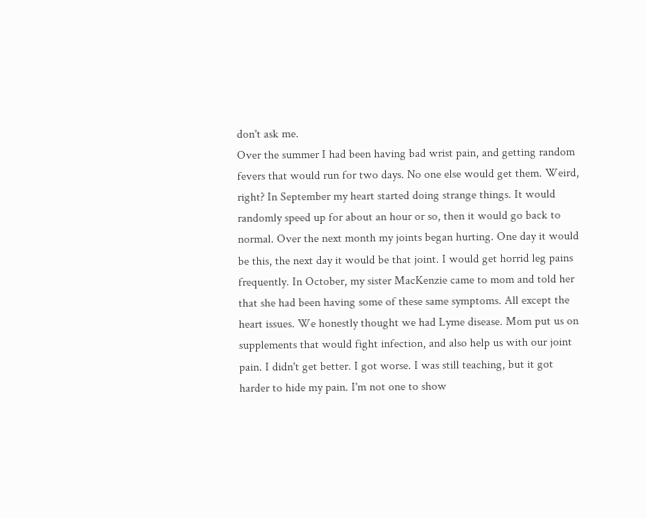don't ask me.
Over the summer I had been having bad wrist pain, and getting random fevers that would run for two days. No one else would get them. Weird, right? In September my heart started doing strange things. It would randomly speed up for about an hour or so, then it would go back to normal. Over the next month my joints began hurting. One day it would be this, the next day it would be that joint. I would get horrid leg pains frequently. In October, my sister MacKenzie came to mom and told her that she had been having some of these same symptoms. All except the heart issues. We honestly thought we had Lyme disease. Mom put us on supplements that would fight infection, and also help us with our joint pain. I didn't get better. I got worse. I was still teaching, but it got harder to hide my pain. I'm not one to show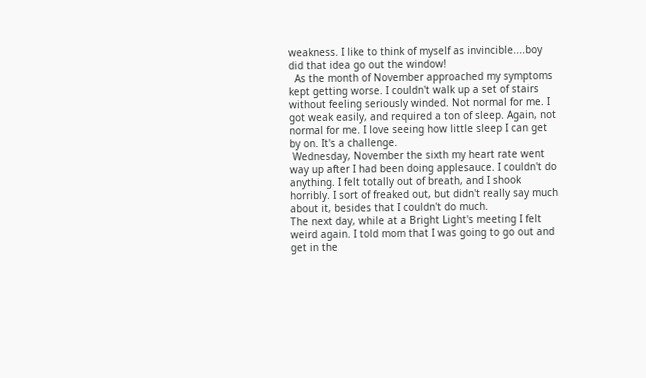weakness. I like to think of myself as invincible....boy did that idea go out the window!
  As the month of November approached my symptoms kept getting worse. I couldn't walk up a set of stairs without feeling seriously winded. Not normal for me. I got weak easily, and required a ton of sleep. Again, not normal for me. I love seeing how little sleep I can get by on. It's a challenge.
 Wednesday, November the sixth my heart rate went way up after I had been doing applesauce. I couldn't do anything. I felt totally out of breath, and I shook horribly. I sort of freaked out, but didn't really say much about it, besides that I couldn't do much.
The next day, while at a Bright Light's meeting I felt weird again. I told mom that I was going to go out and get in the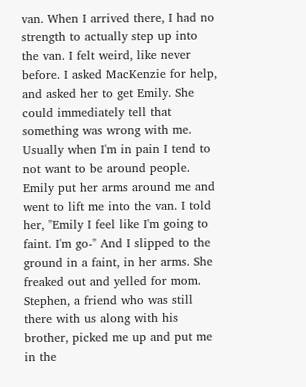van. When I arrived there, I had no strength to actually step up into the van. I felt weird, like never before. I asked MacKenzie for help, and asked her to get Emily. She could immediately tell that something was wrong with me. Usually when I'm in pain I tend to not want to be around people. Emily put her arms around me and went to lift me into the van. I told her, "Emily I feel like I'm going to faint. I'm go-" And I slipped to the ground in a faint, in her arms. She freaked out and yelled for mom. Stephen, a friend who was still there with us along with his brother, picked me up and put me in the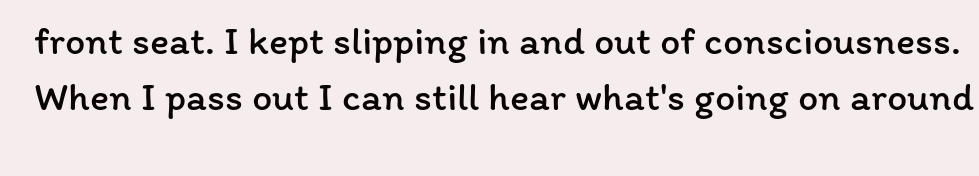front seat. I kept slipping in and out of consciousness.
When I pass out I can still hear what's going on around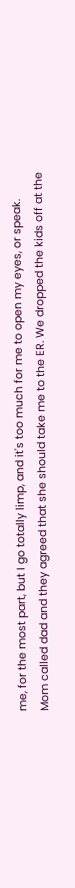me, for the most part, but I go totally limp, and it's too much for me to open my eyes, or speak.
Mom called dad and they agreed that she should take me to the ER. We dropped the kids off at the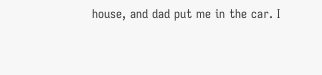house, and dad put me in the car. I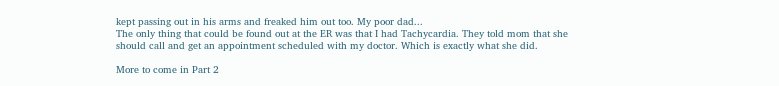kept passing out in his arms and freaked him out too. My poor dad...
The only thing that could be found out at the ER was that I had Tachycardia. They told mom that she should call and get an appointment scheduled with my doctor. Which is exactly what she did.

More to come in Part 2